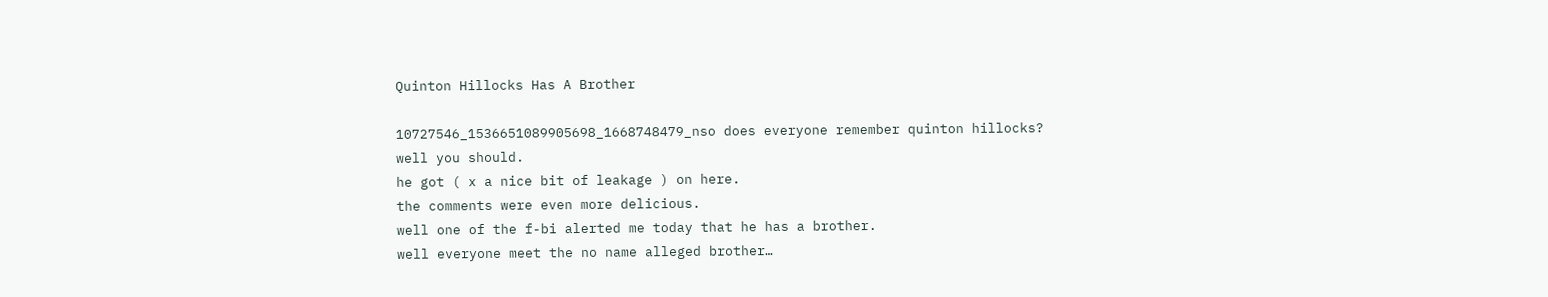Quinton Hillocks Has A Brother

10727546_1536651089905698_1668748479_nso does everyone remember quinton hillocks?
well you should.
he got ( x a nice bit of leakage ) on here.
the comments were even more delicious.
well one of the f-bi alerted me today that he has a brother.
well everyone meet the no name alleged brother…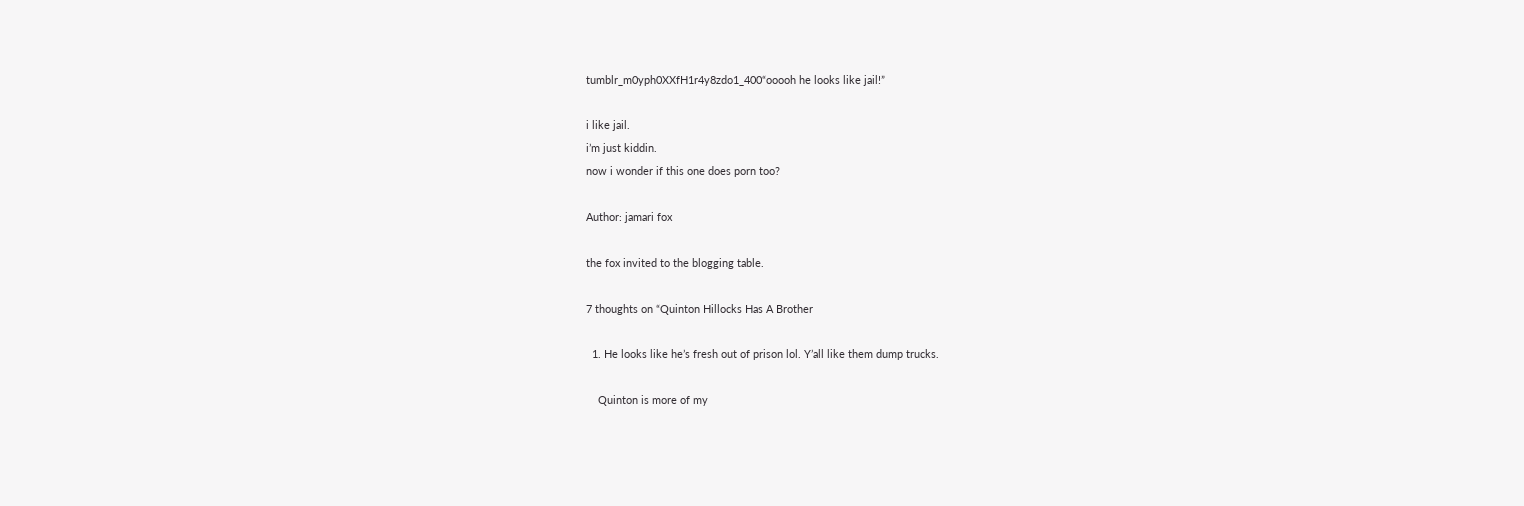tumblr_m0yph0XXfH1r4y8zdo1_400“ooooh he looks like jail!”

i like jail.
i’m just kiddin.
now i wonder if this one does porn too?

Author: jamari fox

the fox invited to the blogging table.

7 thoughts on “Quinton Hillocks Has A Brother

  1. He looks like he’s fresh out of prison lol. Y’all like them dump trucks.

    Quinton is more of my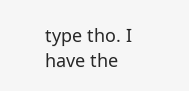type tho. I have the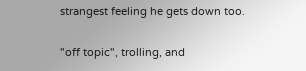strangest feeling he gets down too.

"off topic", trolling, and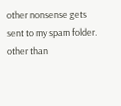other nonsense gets sent to my spam folder. other than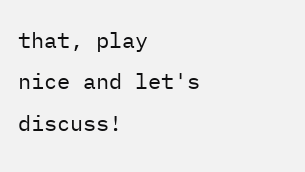that, play nice and let's discuss!